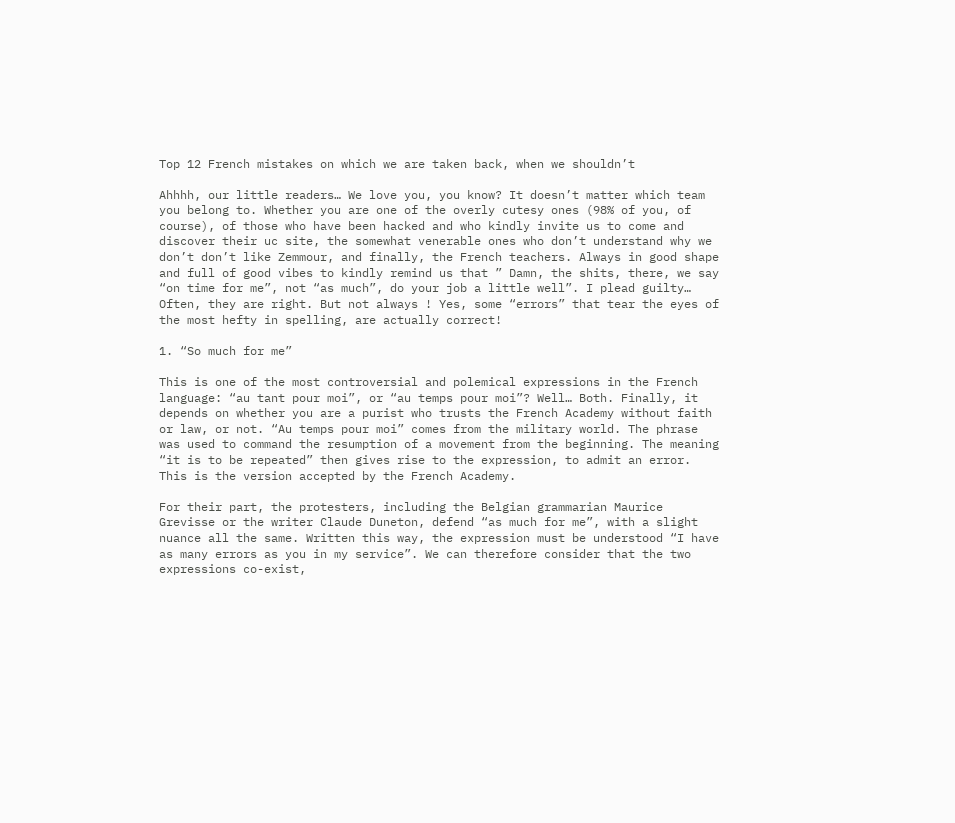Top 12 French mistakes on which we are taken back, when we shouldn’t

Ahhhh, our little readers… We love you, you know? It doesn’t matter which team you belong to. Whether you are one of the overly cutesy ones (98% of you, of course), of those who have been hacked and who kindly invite us to come and discover their uc site, the somewhat venerable ones who don’t understand why we don’t don’t like Zemmour, and finally, the French teachers. Always in good shape and full of good vibes to kindly remind us that ” Damn, the shits, there, we say “on time for me”, not “as much”, do your job a little well”. I plead guilty… Often, they are right. But not always ! Yes, some “errors” that tear the eyes of the most hefty in spelling, are actually correct!

1. “So much for me”

This is one of the most controversial and polemical expressions in the French language: “au tant pour moi”, or “au temps pour moi”? Well… Both. Finally, it depends on whether you are a purist who trusts the French Academy without faith or law, or not. “Au temps pour moi” comes from the military world. The phrase was used to command the resumption of a movement from the beginning. The meaning “it is to be repeated” then gives rise to the expression, to admit an error. This is the version accepted by the French Academy.

For their part, the protesters, including the Belgian grammarian Maurice Grevisse or the writer Claude Duneton, defend “as much for me”, with a slight nuance all the same. Written this way, the expression must be understood “I have as many errors as you in my service”. We can therefore consider that the two expressions co-exist,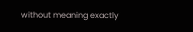without meaning exactly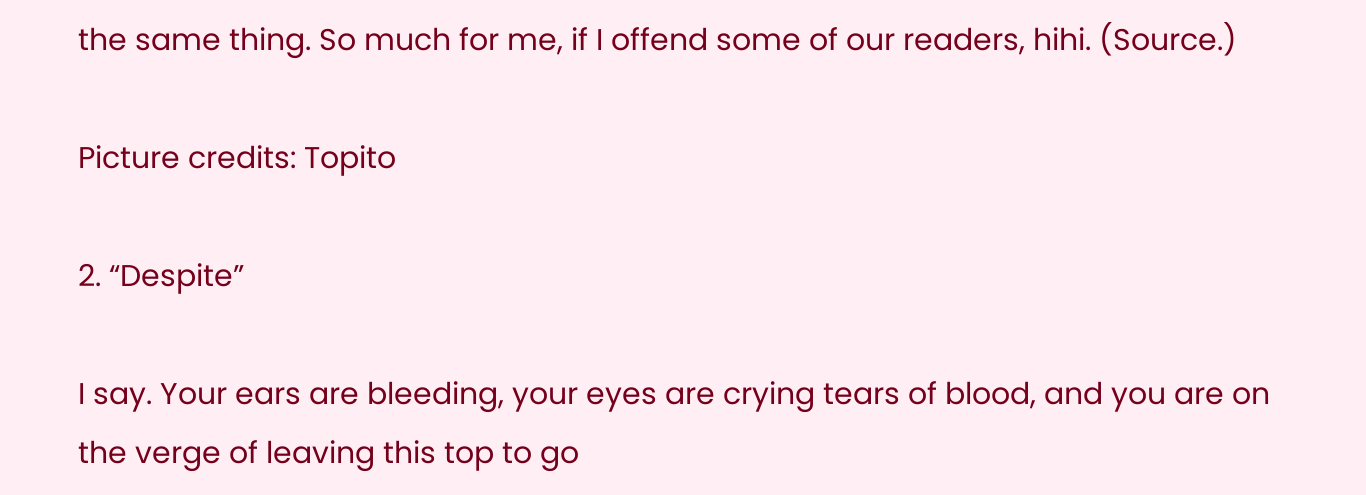the same thing. So much for me, if I offend some of our readers, hihi. (Source.)

Picture credits: Topito

2. “Despite”

I say. Your ears are bleeding, your eyes are crying tears of blood, and you are on the verge of leaving this top to go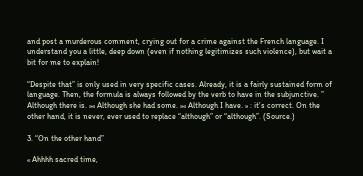and post a murderous comment, crying out for a crime against the French language. I understand you a little, deep down (even if nothing legitimizes such violence), but wait a bit for me to explain!

“Despite that” is only used in very specific cases. Already, it is a fairly sustained form of language. Then, the formula is always followed by the verb to have in the subjunctive. ” Although there is. »« Although she had some. »« Although I have. » : it’s correct. On the other hand, it is never, ever used to replace “although” or “although”. (Source.)

3. “On the other hand”

« Ahhhh sacred time,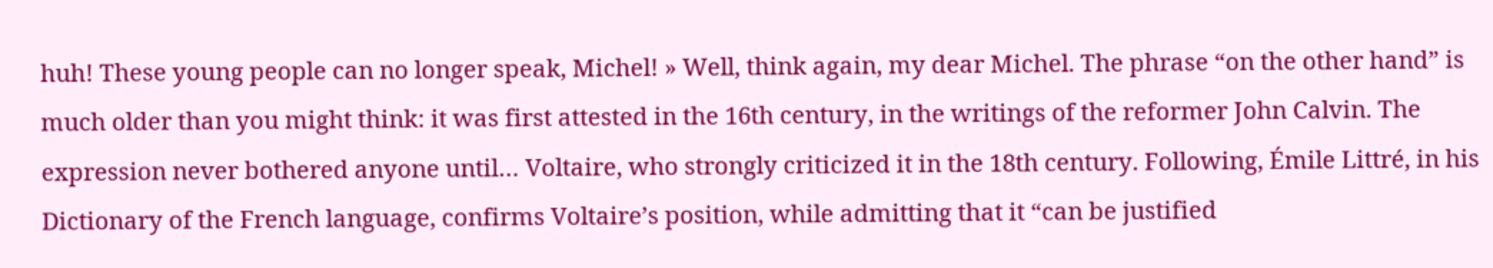huh! These young people can no longer speak, Michel! » Well, think again, my dear Michel. The phrase “on the other hand” is much older than you might think: it was first attested in the 16th century, in the writings of the reformer John Calvin. The expression never bothered anyone until… Voltaire, who strongly criticized it in the 18th century. Following, Émile Littré, in his Dictionary of the French language, confirms Voltaire’s position, while admitting that it “can be justified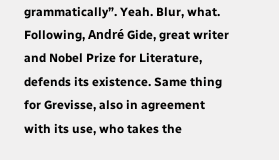grammatically”. Yeah. Blur, what. Following, André Gide, great writer and Nobel Prize for Literature, defends its existence. Same thing for Grevisse, also in agreement with its use, who takes the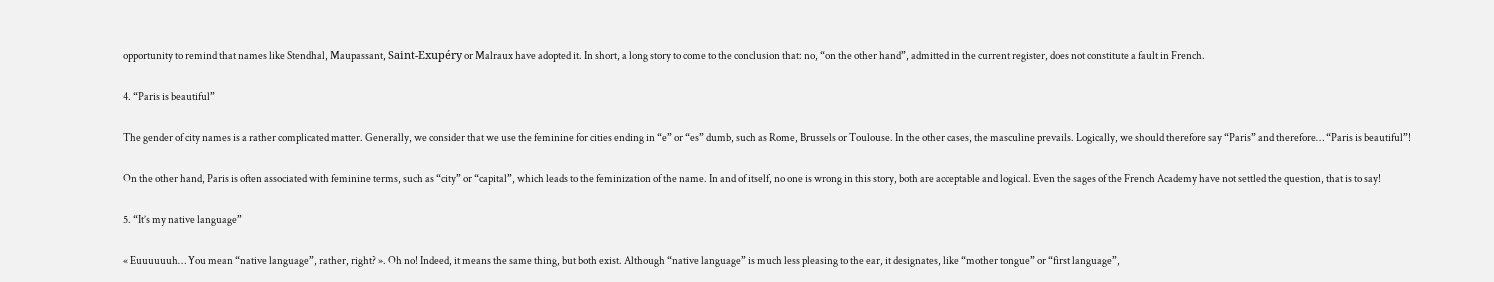opportunity to remind that names like Stendhal, Maupassant, Saint-Exupéry or Malraux have adopted it. In short, a long story to come to the conclusion that: no, “on the other hand”, admitted in the current register, does not constitute a fault in French.

4. “Paris is beautiful”

The gender of city names is a rather complicated matter. Generally, we consider that we use the feminine for cities ending in “e” or “es” dumb, such as Rome, Brussels or Toulouse. In the other cases, the masculine prevails. Logically, we should therefore say “Paris” and therefore… “Paris is beautiful”!

On the other hand, Paris is often associated with feminine terms, such as “city” or “capital”, which leads to the feminization of the name. In and of itself, no one is wrong in this story, both are acceptable and logical. Even the sages of the French Academy have not settled the question, that is to say!

5. “It’s my native language”

« Euuuuuuh… You mean “native language”, rather, right? ». Oh no! Indeed, it means the same thing, but both exist. Although “native language” is much less pleasing to the ear, it designates, like “mother tongue” or “first language”,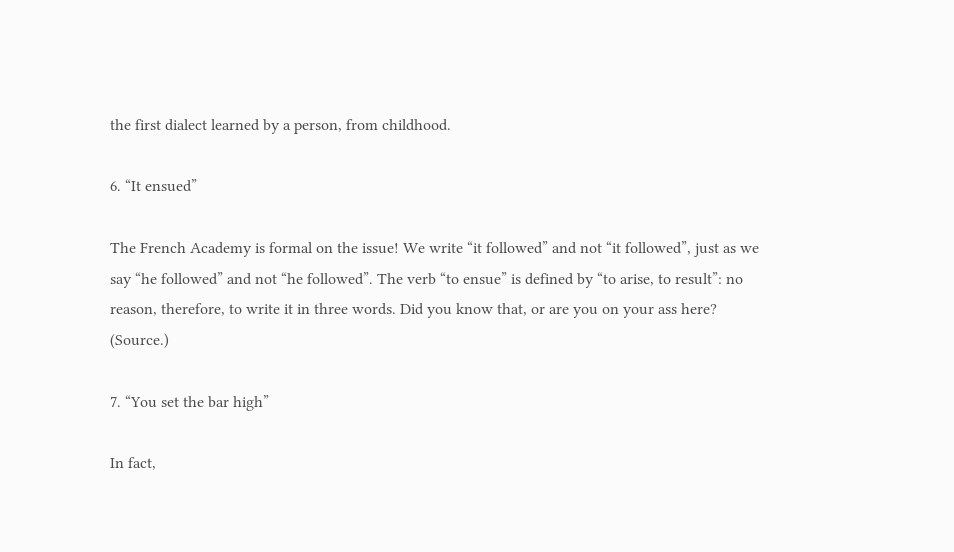the first dialect learned by a person, from childhood.

6. “It ensued”

The French Academy is formal on the issue! We write “it followed” and not “it followed”, just as we say “he followed” and not “he followed”. The verb “to ensue” is defined by “to arise, to result”: no reason, therefore, to write it in three words. Did you know that, or are you on your ass here? (Source.)

7. “You set the bar high”

In fact,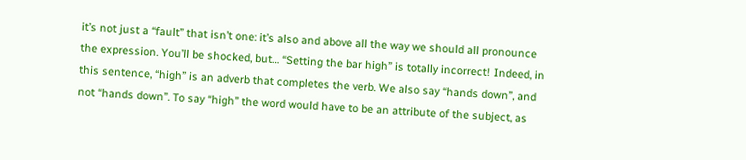it’s not just a “fault” that isn’t one: it’s also and above all the way we should all pronounce the expression. You’ll be shocked, but… “Setting the bar high” is totally incorrect! Indeed, in this sentence, “high” is an adverb that completes the verb. We also say “hands down”, and not “hands down”. To say “high” the word would have to be an attribute of the subject, as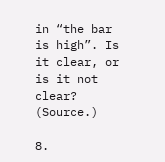in “the bar is high”. Is it clear, or is it not clear? (Source.)

8.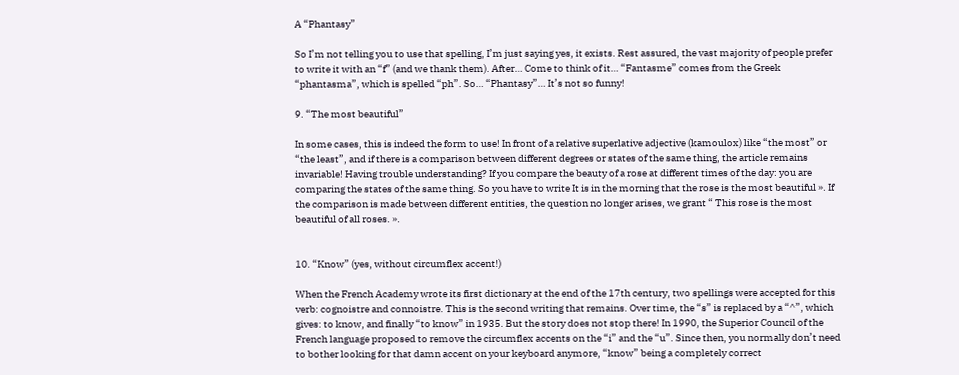A “Phantasy”

So I’m not telling you to use that spelling, I’m just saying yes, it exists. Rest assured, the vast majority of people prefer to write it with an “f” (and we thank them). After… Come to think of it… “Fantasme” comes from the Greek “phantasma”, which is spelled “ph”. So… “Phantasy”… It’s not so funny!

9. “The most beautiful”

In some cases, this is indeed the form to use! In front of a relative superlative adjective (kamoulox) like “the most” or “the least”, and if there is a comparison between different degrees or states of the same thing, the article remains invariable! Having trouble understanding? If you compare the beauty of a rose at different times of the day: you are comparing the states of the same thing. So you have to write It is in the morning that the rose is the most beautiful ». If the comparison is made between different entities, the question no longer arises, we grant “ This rose is the most beautiful of all roses. ».


10. “Know” (yes, without circumflex accent!)

When the French Academy wrote its first dictionary at the end of the 17th century, two spellings were accepted for this verb: cognoistre and connoistre. This is the second writing that remains. Over time, the “s” is replaced by a “^”, which gives: to know, and finally “to know” in 1935. But the story does not stop there! In 1990, the Superior Council of the French language proposed to remove the circumflex accents on the “i” and the “u”. Since then, you normally don’t need to bother looking for that damn accent on your keyboard anymore, “know” being a completely correct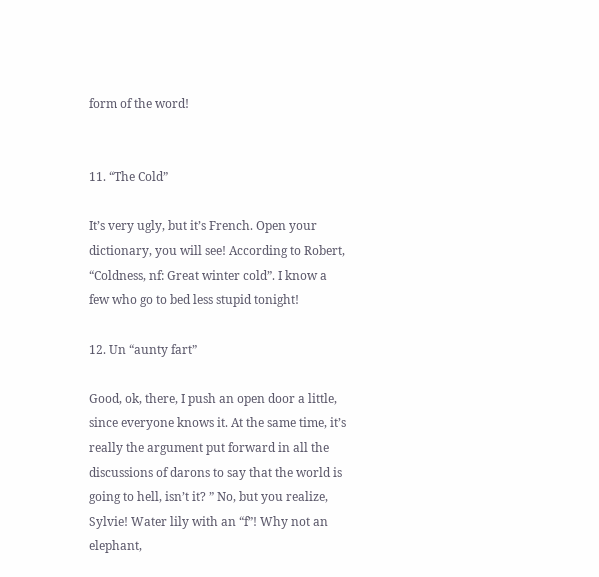form of the word!


11. “The Cold”

It’s very ugly, but it’s French. Open your dictionary, you will see! According to Robert, “Coldness, nf: Great winter cold”. I know a few who go to bed less stupid tonight!

12. Un “aunty fart”

Good, ok, there, I push an open door a little, since everyone knows it. At the same time, it’s really the argument put forward in all the discussions of darons to say that the world is going to hell, isn’t it? ” No, but you realize, Sylvie! Water lily with an “f”! Why not an elephant,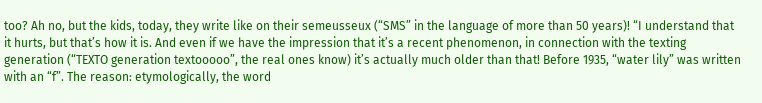too? Ah no, but the kids, today, they write like on their semeusseux (“SMS” in the language of more than 50 years)! “I understand that it hurts, but that’s how it is. And even if we have the impression that it’s a recent phenomenon, in connection with the texting generation (“TEXTO generation textooooo”, the real ones know) it’s actually much older than that! Before 1935, “water lily” was written with an “f”. The reason: etymologically, the word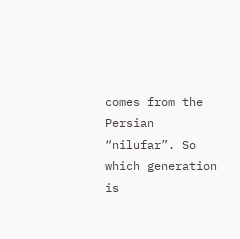comes from the Persian “nilufar”. So which generation is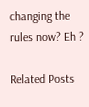changing the rules now? Eh ?

Related Posts